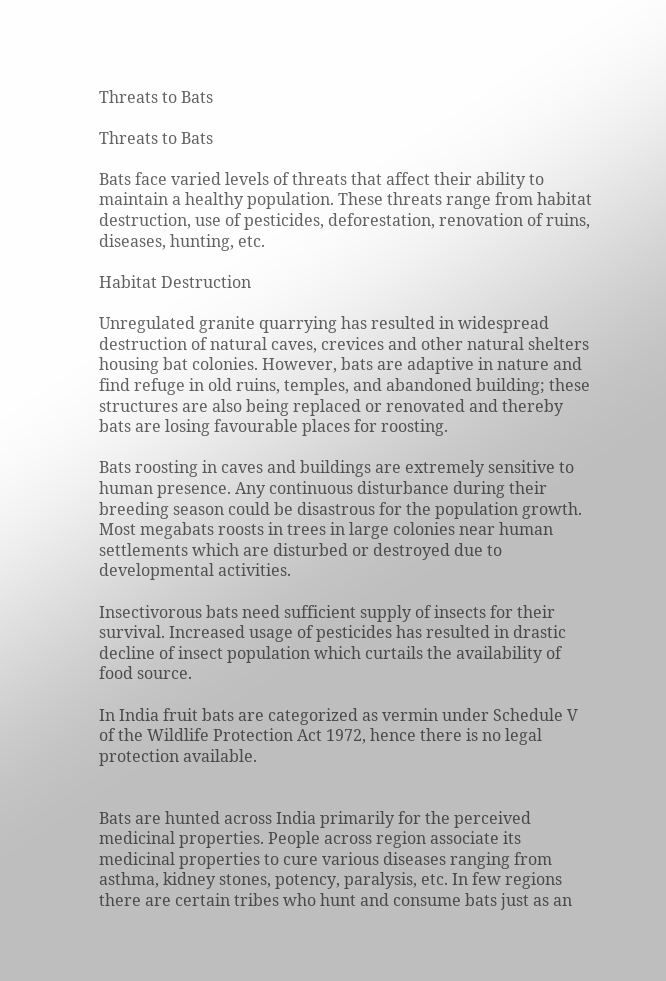Threats to Bats

Threats to Bats

Bats face varied levels of threats that affect their ability to maintain a healthy population. These threats range from habitat destruction, use of pesticides, deforestation, renovation of ruins, diseases, hunting, etc.

Habitat Destruction

Unregulated granite quarrying has resulted in widespread destruction of natural caves, crevices and other natural shelters housing bat colonies. However, bats are adaptive in nature and find refuge in old ruins, temples, and abandoned building; these structures are also being replaced or renovated and thereby bats are losing favourable places for roosting.

Bats roosting in caves and buildings are extremely sensitive to human presence. Any continuous disturbance during their breeding season could be disastrous for the population growth. Most megabats roosts in trees in large colonies near human settlements which are disturbed or destroyed due to developmental activities.

Insectivorous bats need sufficient supply of insects for their survival. Increased usage of pesticides has resulted in drastic decline of insect population which curtails the availability of food source.

In India fruit bats are categorized as vermin under Schedule V of the Wildlife Protection Act 1972, hence there is no legal protection available.


Bats are hunted across India primarily for the perceived medicinal properties. People across region associate its medicinal properties to cure various diseases ranging from asthma, kidney stones, potency, paralysis, etc. In few regions there are certain tribes who hunt and consume bats just as an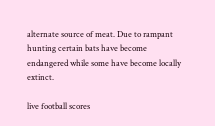alternate source of meat. Due to rampant hunting certain bats have become endangered while some have become locally extinct.

live football scores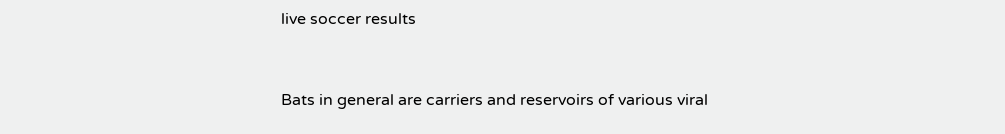live soccer results


Bats in general are carriers and reservoirs of various viral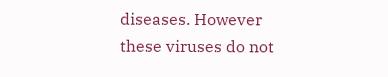diseases. However these viruses do not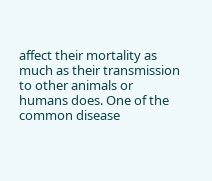affect their mortality as much as their transmission to other animals or humans does. One of the common disease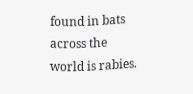found in bats across the world is rabies.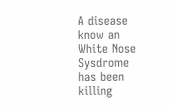A disease know an White Nose Sysdrome has been killing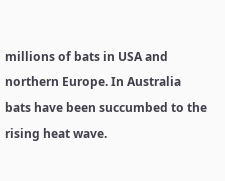millions of bats in USA and northern Europe. In Australia bats have been succumbed to the rising heat wave.